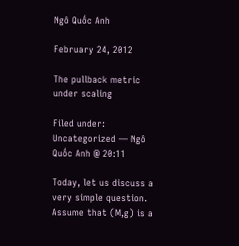Ngô Quốc Anh

February 24, 2012

The pullback metric under scaling

Filed under: Uncategorized — Ngô Quốc Anh @ 20:11

Today, let us discuss a very simple question. Assume that (M,g) is a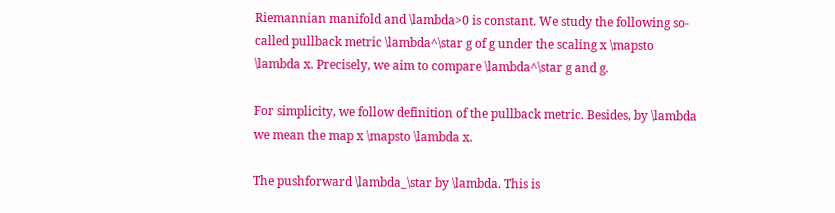Riemannian manifold and \lambda>0 is constant. We study the following so-called pullback metric \lambda^\star g of g under the scaling x \mapsto \lambda x. Precisely, we aim to compare \lambda^\star g and g.

For simplicity, we follow definition of the pullback metric. Besides, by \lambda we mean the map x \mapsto \lambda x.

The pushforward \lambda_\star by \lambda. This is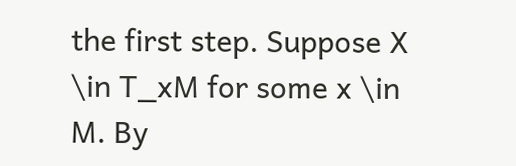the first step. Suppose X \in T_xM for some x \in M. By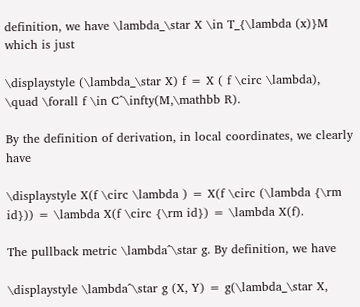definition, we have \lambda_\star X \in T_{\lambda (x)}M which is just

\displaystyle (\lambda_\star X) f = X ( f \circ \lambda), \quad \forall f \in C^\infty(M,\mathbb R).

By the definition of derivation, in local coordinates, we clearly have

\displaystyle X(f \circ \lambda ) = X(f \circ (\lambda {\rm id})) = \lambda X(f \circ {\rm id}) = \lambda X(f).

The pullback metric \lambda^\star g. By definition, we have

\displaystyle \lambda^\star g (X, Y) = g(\lambda_\star X,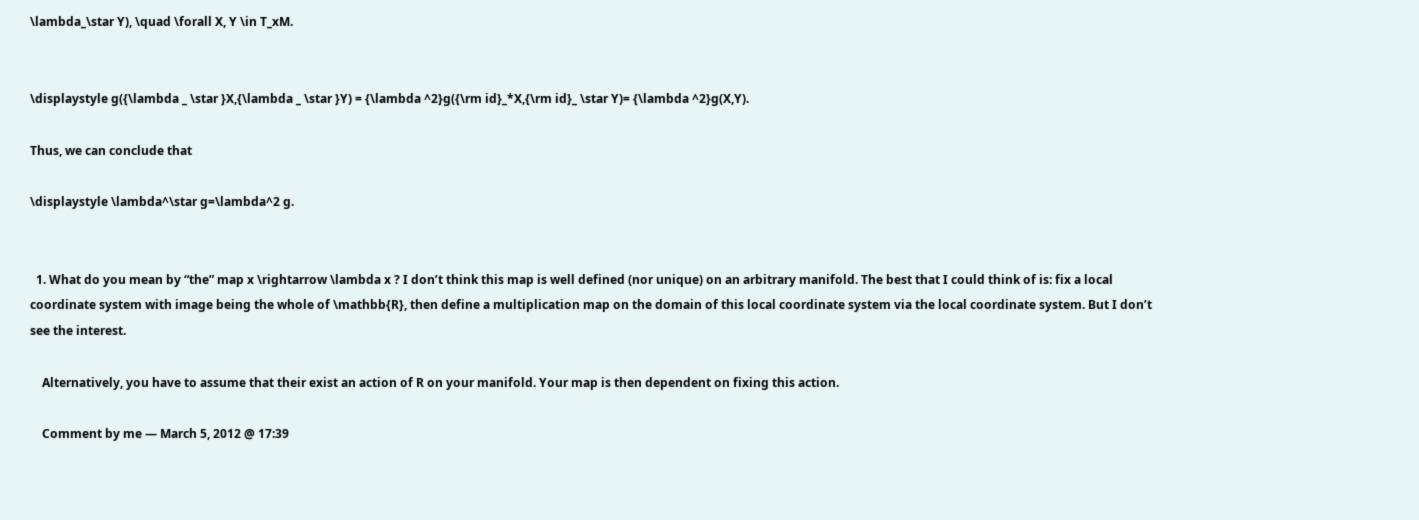\lambda_\star Y), \quad \forall X, Y \in T_xM.


\displaystyle g({\lambda _ \star }X,{\lambda _ \star }Y) = {\lambda ^2}g({\rm id}_*X,{\rm id}_ \star Y)= {\lambda ^2}g(X,Y).

Thus, we can conclude that

\displaystyle \lambda^\star g=\lambda^2 g.


  1. What do you mean by “the” map x \rightarrow \lambda x ? I don’t think this map is well defined (nor unique) on an arbitrary manifold. The best that I could think of is: fix a local coordinate system with image being the whole of \mathbb{R}, then define a multiplication map on the domain of this local coordinate system via the local coordinate system. But I don’t see the interest.

    Alternatively, you have to assume that their exist an action of R on your manifold. Your map is then dependent on fixing this action.

    Comment by me — March 5, 2012 @ 17:39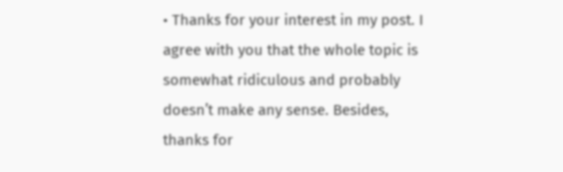• Thanks for your interest in my post. I agree with you that the whole topic is somewhat ridiculous and probably doesn’t make any sense. Besides, thanks for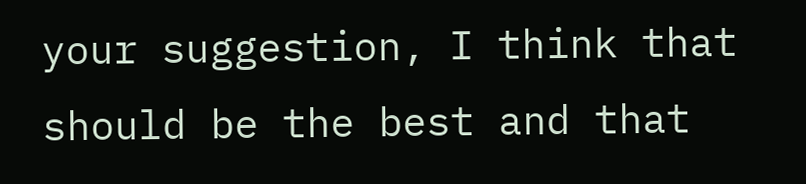your suggestion, I think that should be the best and that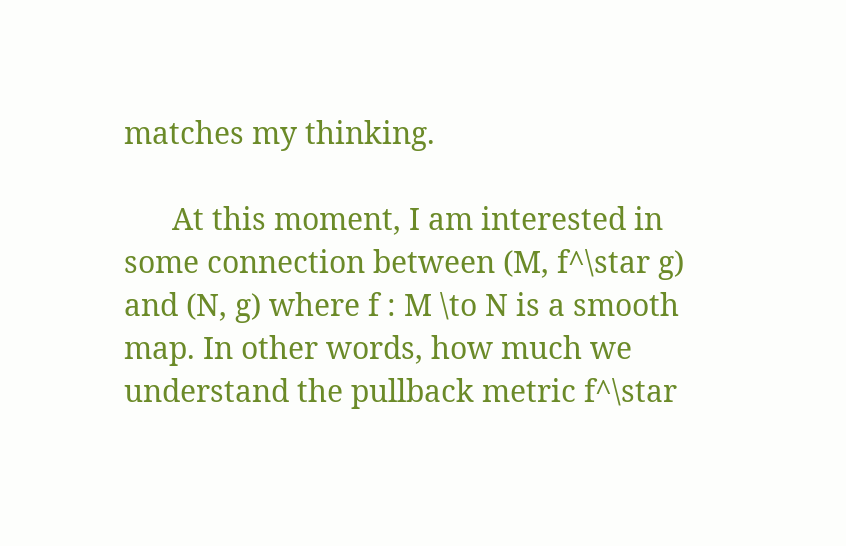matches my thinking.

      At this moment, I am interested in some connection between (M, f^\star g) and (N, g) where f : M \to N is a smooth map. In other words, how much we understand the pullback metric f^\star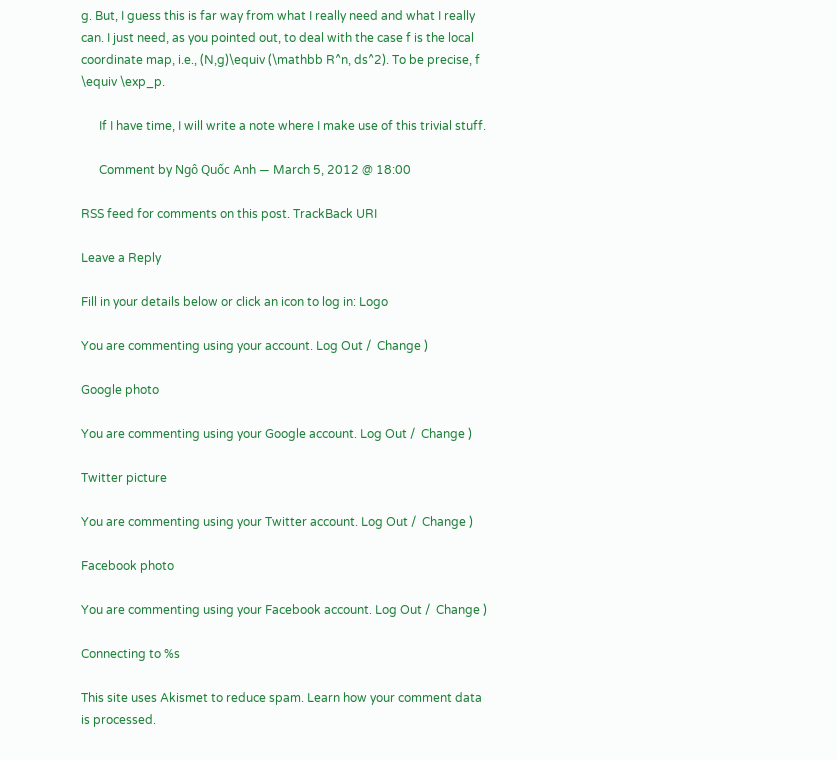g. But, I guess this is far way from what I really need and what I really can. I just need, as you pointed out, to deal with the case f is the local coordinate map, i.e., (N,g)\equiv (\mathbb R^n, ds^2). To be precise, f \equiv \exp_p.

      If I have time, I will write a note where I make use of this trivial stuff.

      Comment by Ngô Quốc Anh — March 5, 2012 @ 18:00

RSS feed for comments on this post. TrackBack URI

Leave a Reply

Fill in your details below or click an icon to log in: Logo

You are commenting using your account. Log Out /  Change )

Google photo

You are commenting using your Google account. Log Out /  Change )

Twitter picture

You are commenting using your Twitter account. Log Out /  Change )

Facebook photo

You are commenting using your Facebook account. Log Out /  Change )

Connecting to %s

This site uses Akismet to reduce spam. Learn how your comment data is processed.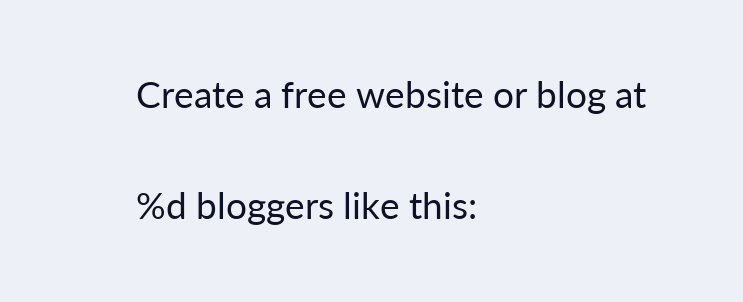Create a free website or blog at

%d bloggers like this: